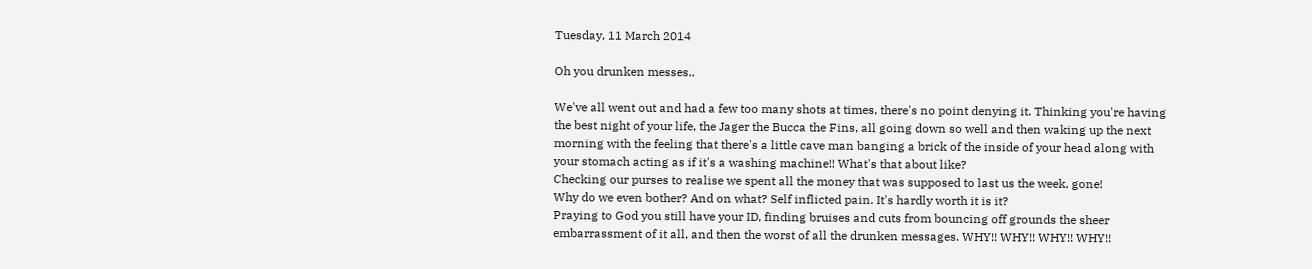Tuesday, 11 March 2014

Oh you drunken messes..

We've all went out and had a few too many shots at times, there's no point denying it. Thinking you're having the best night of your life, the Jager the Bucca the Fins, all going down so well and then waking up the next morning with the feeling that there's a little cave man banging a brick of the inside of your head along with your stomach acting as if it's a washing machine!! What's that about like?
Checking our purses to realise we spent all the money that was supposed to last us the week, gone!
Why do we even bother? And on what? Self inflicted pain. It's hardly worth it is it?
Praying to God you still have your ID, finding bruises and cuts from bouncing off grounds the sheer embarrassment of it all, and then the worst of all the drunken messages. WHY!! WHY!! WHY!! WHY!!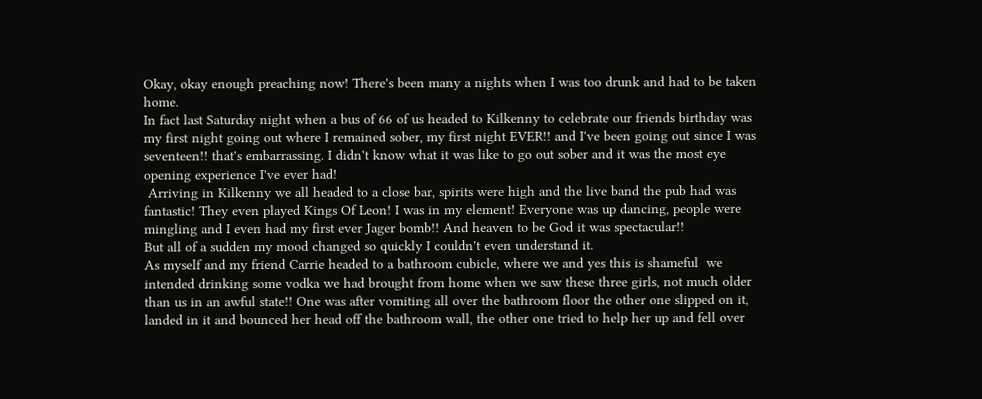Okay, okay enough preaching now! There's been many a nights when I was too drunk and had to be taken home.
In fact last Saturday night when a bus of 66 of us headed to Kilkenny to celebrate our friends birthday was my first night going out where I remained sober, my first night EVER!! and I've been going out since I was seventeen!! that's embarrassing. I didn't know what it was like to go out sober and it was the most eye opening experience I've ever had!
 Arriving in Kilkenny we all headed to a close bar, spirits were high and the live band the pub had was fantastic! They even played Kings Of Leon! I was in my element! Everyone was up dancing, people were mingling and I even had my first ever Jager bomb!! And heaven to be God it was spectacular!!
But all of a sudden my mood changed so quickly I couldn't even understand it.
As myself and my friend Carrie headed to a bathroom cubicle, where we and yes this is shameful  we intended drinking some vodka we had brought from home when we saw these three girls, not much older than us in an awful state!! One was after vomiting all over the bathroom floor the other one slipped on it, landed in it and bounced her head off the bathroom wall, the other one tried to help her up and fell over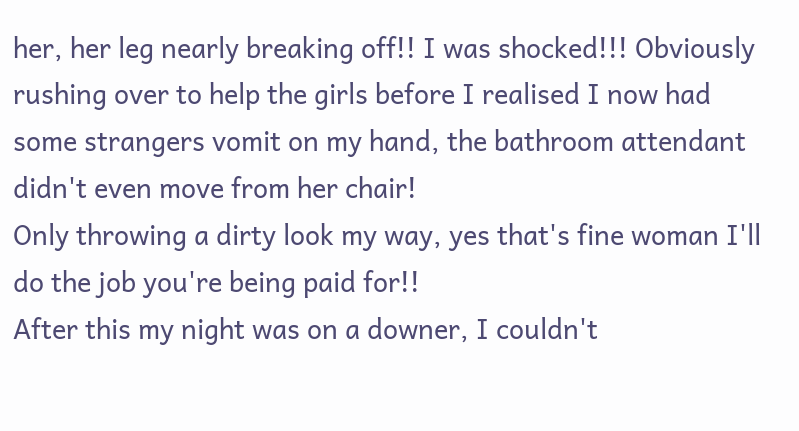her, her leg nearly breaking off!! I was shocked!!! Obviously rushing over to help the girls before I realised I now had some strangers vomit on my hand, the bathroom attendant didn't even move from her chair!
Only throwing a dirty look my way, yes that's fine woman I'll do the job you're being paid for!!
After this my night was on a downer, I couldn't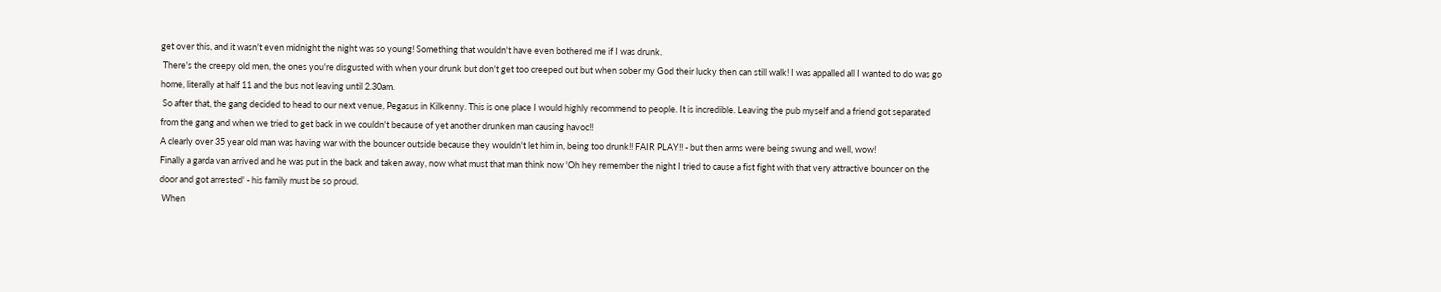get over this, and it wasn't even midnight the night was so young! Something that wouldn't have even bothered me if I was drunk.
 There's the creepy old men, the ones you're disgusted with when your drunk but don't get too creeped out but when sober my God their lucky then can still walk! I was appalled all I wanted to do was go home, literally at half 11 and the bus not leaving until 2.30am.
 So after that, the gang decided to head to our next venue, Pegasus in Kilkenny. This is one place I would highly recommend to people. It is incredible. Leaving the pub myself and a friend got separated from the gang and when we tried to get back in we couldn't because of yet another drunken man causing havoc!!
A clearly over 35 year old man was having war with the bouncer outside because they wouldn't let him in, being too drunk!! FAIR PLAY!! - but then arms were being swung and well, wow!
Finally a garda van arrived and he was put in the back and taken away, now what must that man think now 'Oh hey remember the night I tried to cause a fist fight with that very attractive bouncer on the door and got arrested' - his family must be so proud.
 When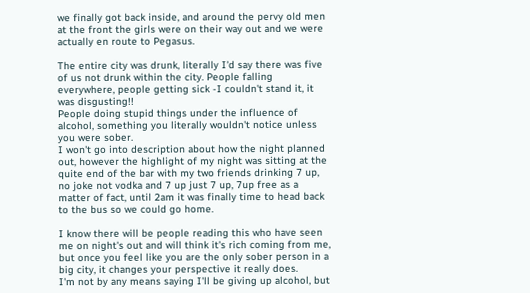we finally got back inside, and around the pervy old men at the front the girls were on their way out and we were actually en route to Pegasus.

The entire city was drunk, literally I'd say there was five of us not drunk within the city. People falling everywhere, people getting sick -I couldn't stand it, it was disgusting!!
People doing stupid things under the influence of alcohol, something you literally wouldn't notice unless you were sober.
I won't go into description about how the night planned out, however the highlight of my night was sitting at the quite end of the bar with my two friends drinking 7 up, no joke not vodka and 7 up just 7 up, 7up free as a matter of fact, until 2am it was finally time to head back to the bus so we could go home.

I know there will be people reading this who have seen me on night's out and will think it's rich coming from me, but once you feel like you are the only sober person in a big city, it changes your perspective it really does.
I'm not by any means saying I'll be giving up alcohol, but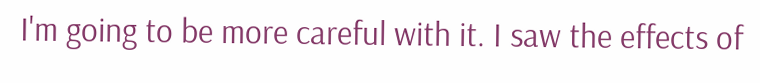I'm going to be more careful with it. I saw the effects of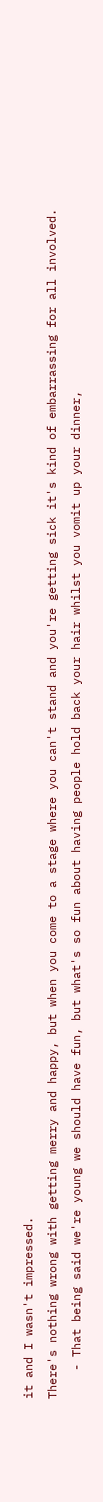it and I wasn't impressed.
There's nothing wrong with getting merry and happy, but when you come to a stage where you can't stand and you're getting sick it's kind of embarrassing for all involved.
    - That being said we're young we should have fun, but what's so fun about having people hold back your hair whilst you vomit up your dinner,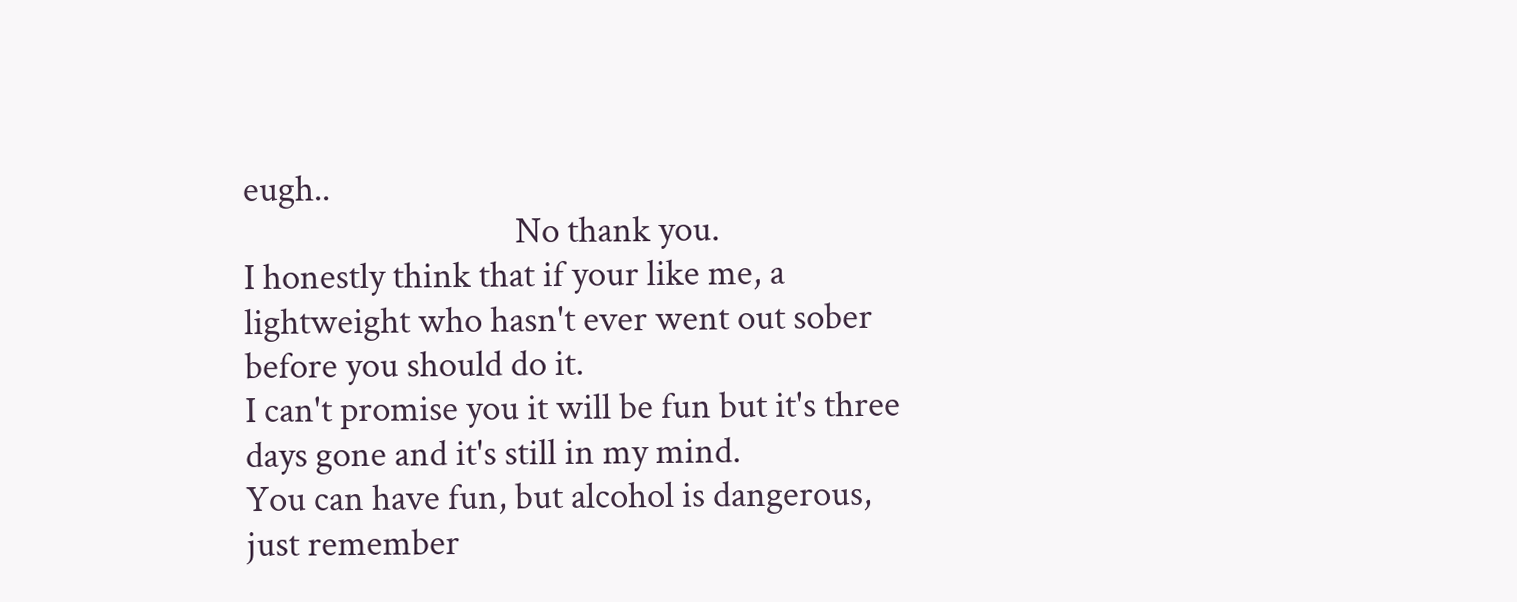eugh..
                                  No thank you.
I honestly think that if your like me, a lightweight who hasn't ever went out sober before you should do it.
I can't promise you it will be fun but it's three days gone and it's still in my mind.
You can have fun, but alcohol is dangerous, just remember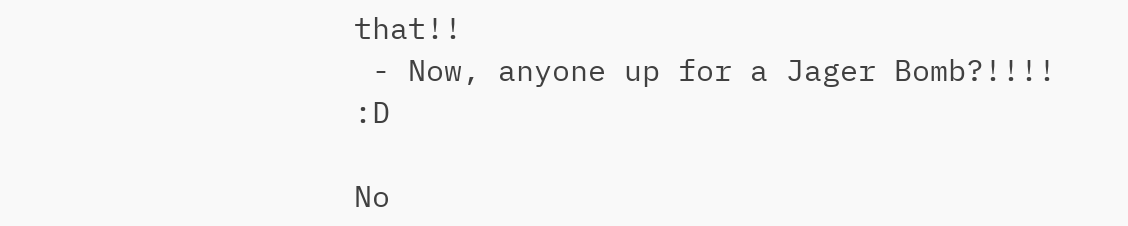that!!
 - Now, anyone up for a Jager Bomb?!!!! :D

No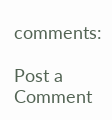comments:

Post a Comment